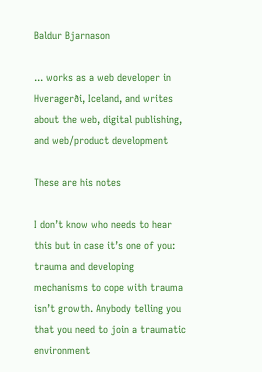Baldur Bjarnason

... works as a web developer in Hveragerði, Iceland, and writes about the web, digital publishing, and web/product development

These are his notes

I don’t know who needs to hear this but in case it’s one of you: trauma and developing mechanisms to cope with trauma isn’t growth. Anybody telling you that you need to join a traumatic environment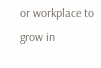or workplace to grow in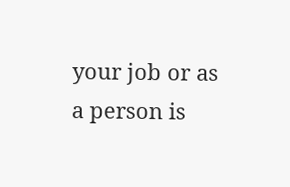your job or as a person is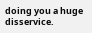doing you a huge disservice.